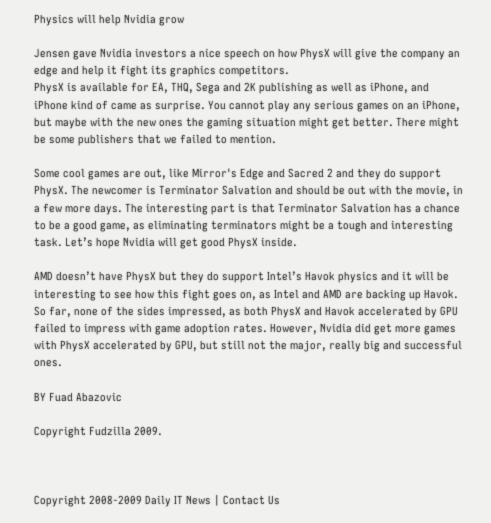Physics will help Nvidia grow

Jensen gave Nvidia investors a nice speech on how PhysX will give the company an edge and help it fight its graphics competitors.
PhysX is available for EA, THQ, Sega and 2K publishing as well as iPhone, and iPhone kind of came as surprise. You cannot play any serious games on an iPhone, but maybe with the new ones the gaming situation might get better. There might be some publishers that we failed to mention.

Some cool games are out, like Mirror's Edge and Sacred 2 and they do support PhysX. The newcomer is Terminator Salvation and should be out with the movie, in a few more days. The interesting part is that Terminator Salvation has a chance to be a good game, as eliminating terminators might be a tough and interesting task. Let’s hope Nvidia will get good PhysX inside.

AMD doesn’t have PhysX but they do support Intel’s Havok physics and it will be interesting to see how this fight goes on, as Intel and AMD are backing up Havok. So far, none of the sides impressed, as both PhysX and Havok accelerated by GPU failed to impress with game adoption rates. However, Nvidia did get more games with PhysX accelerated by GPU, but still not the major, really big and successful ones.

BY Fuad Abazovic

Copyright Fudzilla 2009.



Copyright 2008-2009 Daily IT News | Contact Us